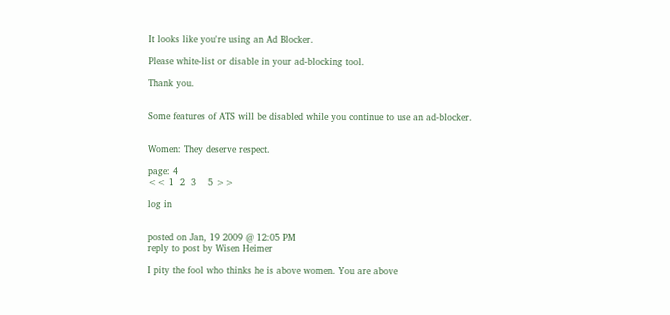It looks like you're using an Ad Blocker.

Please white-list or disable in your ad-blocking tool.

Thank you.


Some features of ATS will be disabled while you continue to use an ad-blocker.


Women: They deserve respect.

page: 4
<< 1  2  3    5 >>

log in


posted on Jan, 19 2009 @ 12:05 PM
reply to post by Wisen Heimer

I pity the fool who thinks he is above women. You are above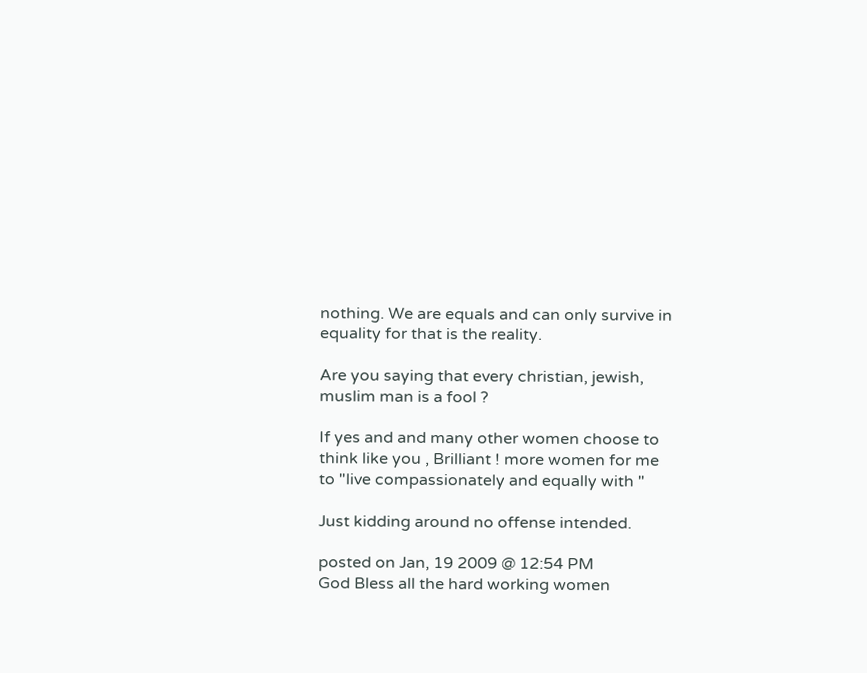nothing. We are equals and can only survive in equality for that is the reality.

Are you saying that every christian, jewish, muslim man is a fool ?

If yes and and many other women choose to think like you , Brilliant ! more women for me to "live compassionately and equally with "

Just kidding around no offense intended.

posted on Jan, 19 2009 @ 12:54 PM
God Bless all the hard working women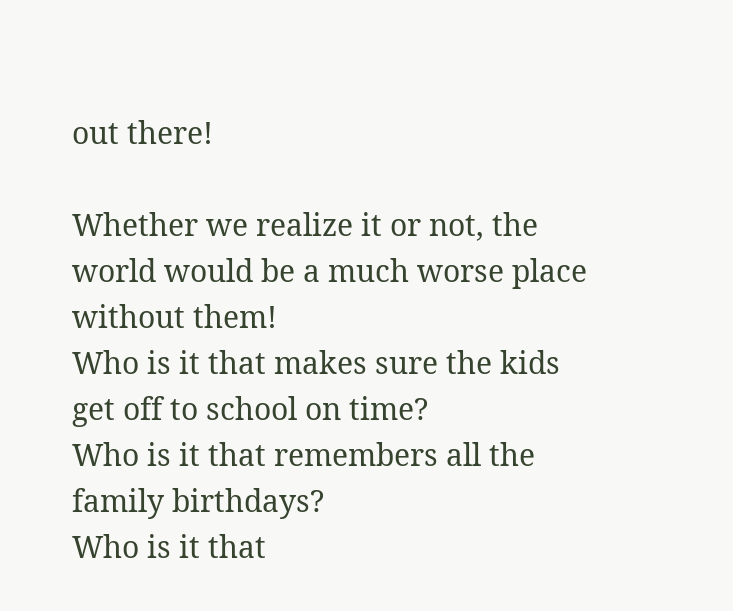out there!

Whether we realize it or not, the world would be a much worse place without them!
Who is it that makes sure the kids get off to school on time?
Who is it that remembers all the family birthdays?
Who is it that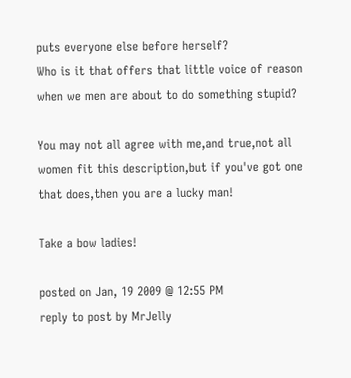puts everyone else before herself?
Who is it that offers that little voice of reason when we men are about to do something stupid?

You may not all agree with me,and true,not all women fit this description,but if you've got one that does,then you are a lucky man!

Take a bow ladies!

posted on Jan, 19 2009 @ 12:55 PM
reply to post by MrJelly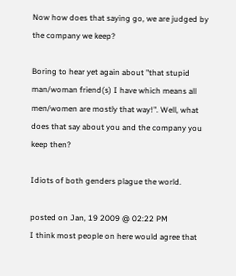Now how does that saying go, we are judged by the company we keep?

Boring to hear yet again about "that stupid man/woman friend(s) I have which means all men/women are mostly that way!". Well, what does that say about you and the company you keep then?

Idiots of both genders plague the world.

posted on Jan, 19 2009 @ 02:22 PM
I think most people on here would agree that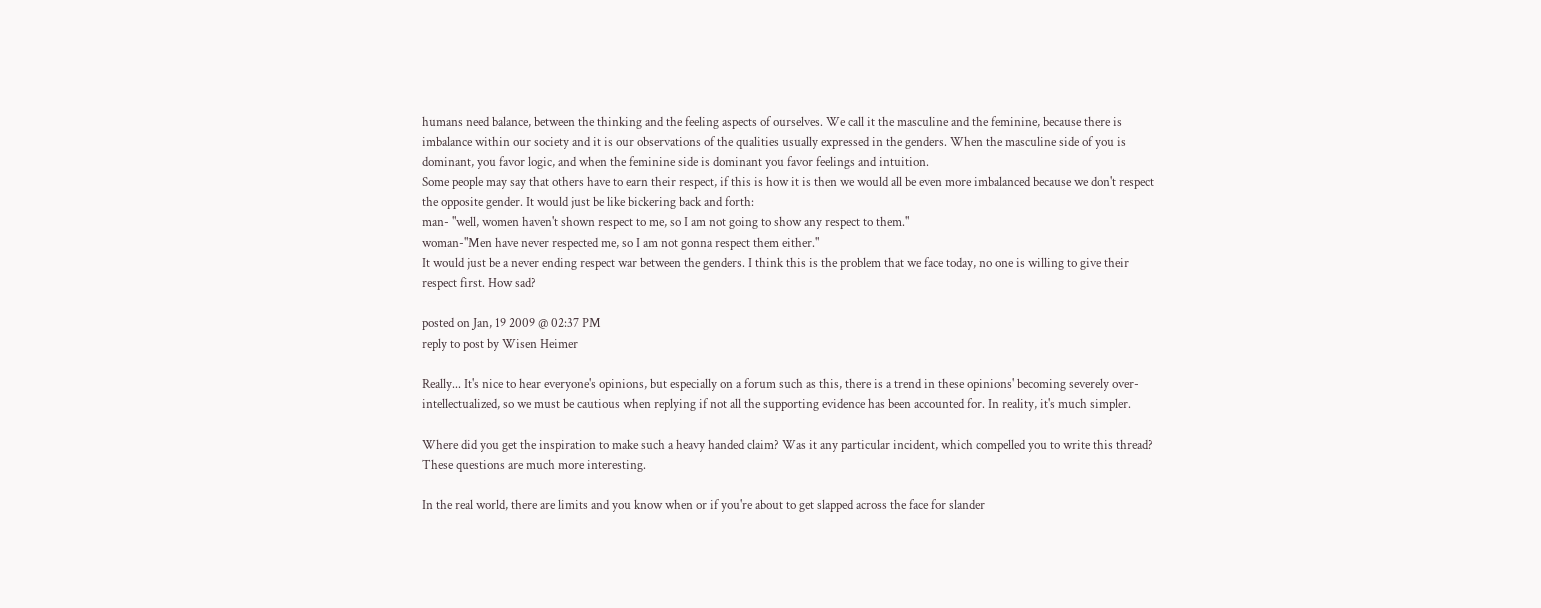humans need balance, between the thinking and the feeling aspects of ourselves. We call it the masculine and the feminine, because there is imbalance within our society and it is our observations of the qualities usually expressed in the genders. When the masculine side of you is dominant, you favor logic, and when the feminine side is dominant you favor feelings and intuition.
Some people may say that others have to earn their respect, if this is how it is then we would all be even more imbalanced because we don't respect the opposite gender. It would just be like bickering back and forth:
man- "well, women haven't shown respect to me, so I am not going to show any respect to them."
woman-"Men have never respected me, so I am not gonna respect them either."
It would just be a never ending respect war between the genders. I think this is the problem that we face today, no one is willing to give their respect first. How sad?

posted on Jan, 19 2009 @ 02:37 PM
reply to post by Wisen Heimer

Really... It's nice to hear everyone's opinions, but especially on a forum such as this, there is a trend in these opinions' becoming severely over-intellectualized, so we must be cautious when replying if not all the supporting evidence has been accounted for. In reality, it's much simpler.

Where did you get the inspiration to make such a heavy handed claim? Was it any particular incident, which compelled you to write this thread? These questions are much more interesting.

In the real world, there are limits and you know when or if you're about to get slapped across the face for slander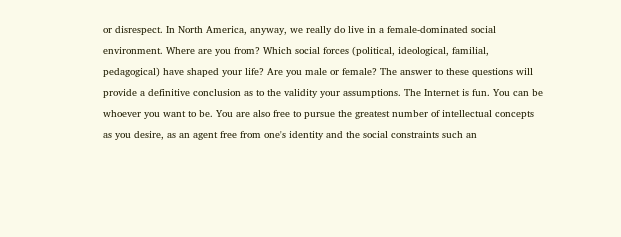or disrespect. In North America, anyway, we really do live in a female-dominated social environment. Where are you from? Which social forces (political, ideological, familial, pedagogical) have shaped your life? Are you male or female? The answer to these questions will provide a definitive conclusion as to the validity your assumptions. The Internet is fun. You can be whoever you want to be. You are also free to pursue the greatest number of intellectual concepts as you desire, as an agent free from one's identity and the social constraints such an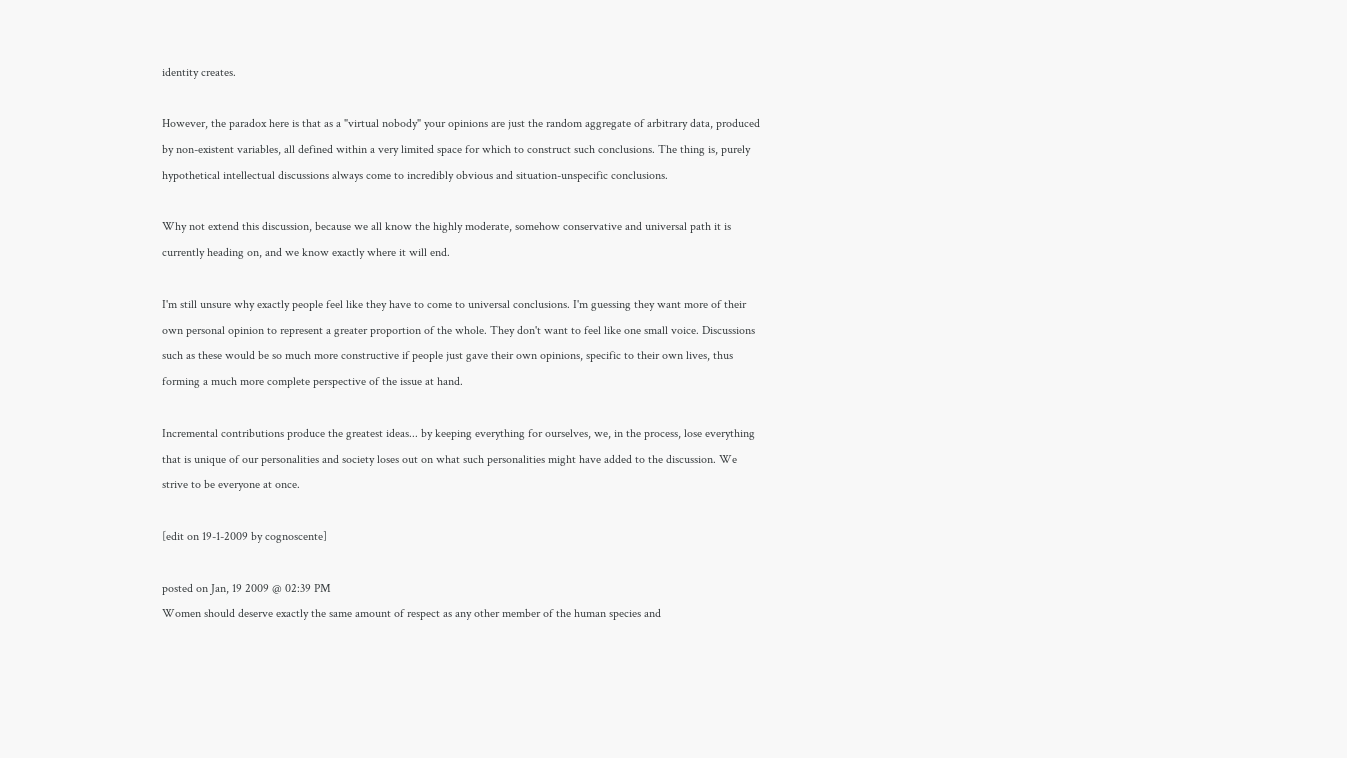identity creates.

However, the paradox here is that as a "virtual nobody" your opinions are just the random aggregate of arbitrary data, produced by non-existent variables, all defined within a very limited space for which to construct such conclusions. The thing is, purely hypothetical intellectual discussions always come to incredibly obvious and situation-unspecific conclusions.

Why not extend this discussion, because we all know the highly moderate, somehow conservative and universal path it is currently heading on, and we know exactly where it will end.

I'm still unsure why exactly people feel like they have to come to universal conclusions. I'm guessing they want more of their own personal opinion to represent a greater proportion of the whole. They don't want to feel like one small voice. Discussions such as these would be so much more constructive if people just gave their own opinions, specific to their own lives, thus forming a much more complete perspective of the issue at hand.

Incremental contributions produce the greatest ideas... by keeping everything for ourselves, we, in the process, lose everything that is unique of our personalities and society loses out on what such personalities might have added to the discussion. We strive to be everyone at once.

[edit on 19-1-2009 by cognoscente]

posted on Jan, 19 2009 @ 02:39 PM
Women should deserve exactly the same amount of respect as any other member of the human species and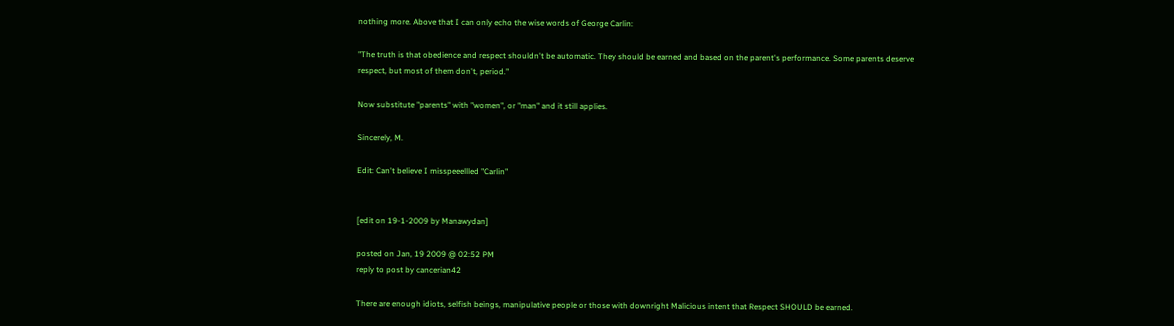nothing more. Above that I can only echo the wise words of George Carlin:

"The truth is that obedience and respect shouldn't be automatic. They should be earned and based on the parent's performance. Some parents deserve respect, but most of them don't, period."

Now substitute "parents" with "women", or "man" and it still applies.

Sincerely, M.

Edit: Can't believe I misspeeellled "Carlin"


[edit on 19-1-2009 by Manawydan]

posted on Jan, 19 2009 @ 02:52 PM
reply to post by cancerian42

There are enough idiots, selfish beings, manipulative people or those with downright Malicious intent that Respect SHOULD be earned.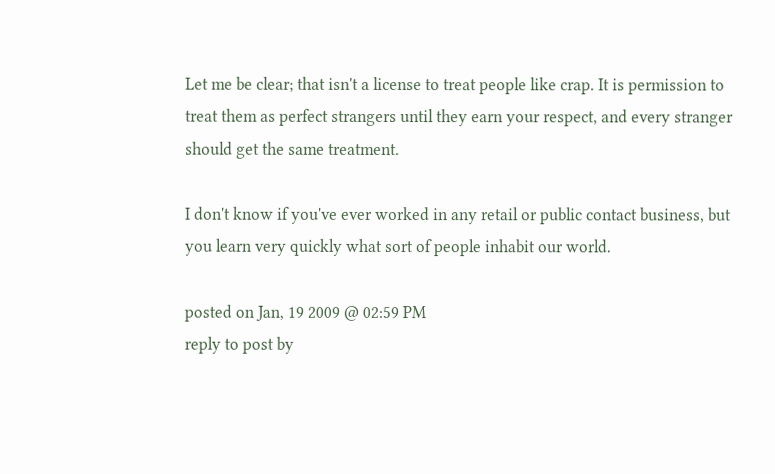Let me be clear; that isn't a license to treat people like crap. It is permission to treat them as perfect strangers until they earn your respect, and every stranger should get the same treatment.

I don't know if you've ever worked in any retail or public contact business, but you learn very quickly what sort of people inhabit our world.

posted on Jan, 19 2009 @ 02:59 PM
reply to post by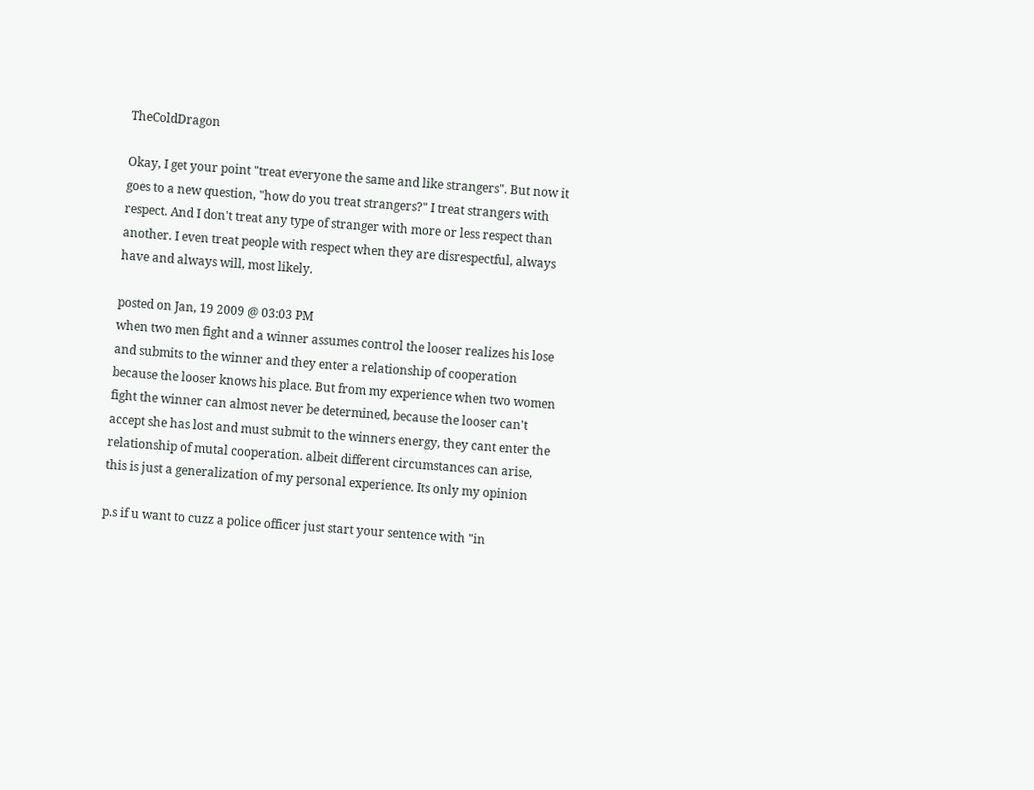TheColdDragon

Okay, I get your point "treat everyone the same and like strangers". But now it goes to a new question, "how do you treat strangers?" I treat strangers with respect. And I don't treat any type of stranger with more or less respect than another. I even treat people with respect when they are disrespectful, always have and always will, most likely.

posted on Jan, 19 2009 @ 03:03 PM
when two men fight and a winner assumes control the looser realizes his lose and submits to the winner and they enter a relationship of cooperation because the looser knows his place. But from my experience when two women fight the winner can almost never be determined, because the looser can't accept she has lost and must submit to the winners energy, they cant enter the relationship of mutal cooperation. albeit different circumstances can arise, this is just a generalization of my personal experience. Its only my opinion

p.s if u want to cuzz a police officer just start your sentence with "in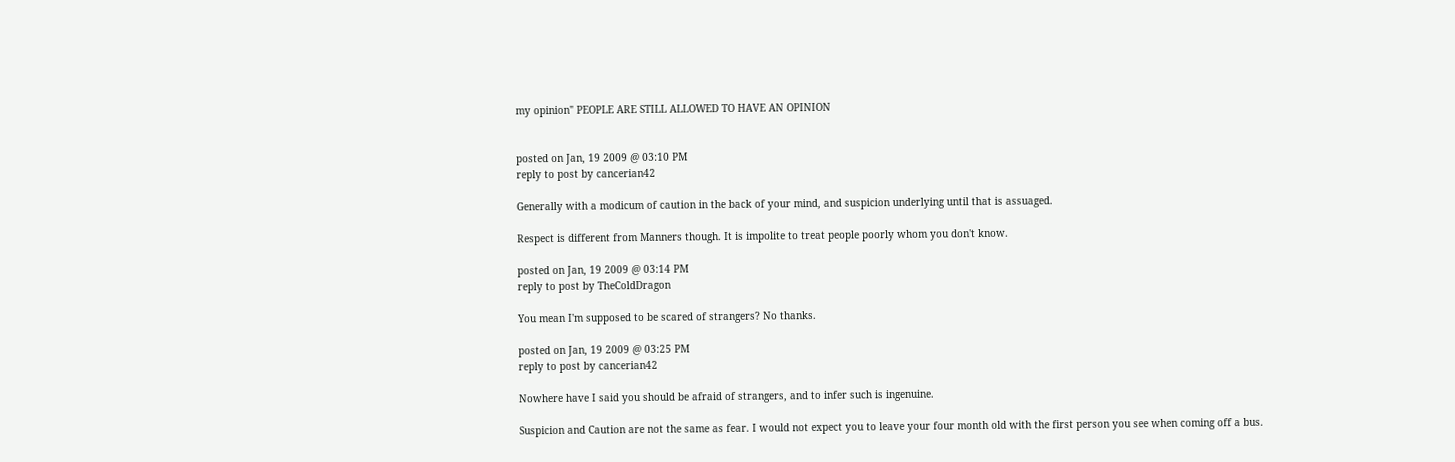my opinion" PEOPLE ARE STILL ALLOWED TO HAVE AN OPINION


posted on Jan, 19 2009 @ 03:10 PM
reply to post by cancerian42

Generally with a modicum of caution in the back of your mind, and suspicion underlying until that is assuaged.

Respect is different from Manners though. It is impolite to treat people poorly whom you don't know.

posted on Jan, 19 2009 @ 03:14 PM
reply to post by TheColdDragon

You mean I'm supposed to be scared of strangers? No thanks.

posted on Jan, 19 2009 @ 03:25 PM
reply to post by cancerian42

Nowhere have I said you should be afraid of strangers, and to infer such is ingenuine.

Suspicion and Caution are not the same as fear. I would not expect you to leave your four month old with the first person you see when coming off a bus.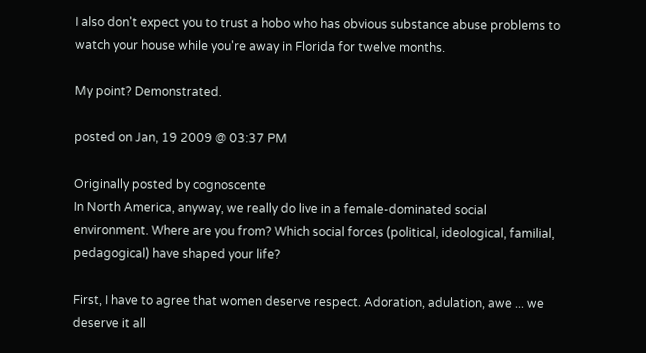I also don't expect you to trust a hobo who has obvious substance abuse problems to watch your house while you're away in Florida for twelve months.

My point? Demonstrated.

posted on Jan, 19 2009 @ 03:37 PM

Originally posted by cognoscente
In North America, anyway, we really do live in a female-dominated social environment. Where are you from? Which social forces (political, ideological, familial, pedagogical) have shaped your life?

First, I have to agree that women deserve respect. Adoration, adulation, awe ... we deserve it all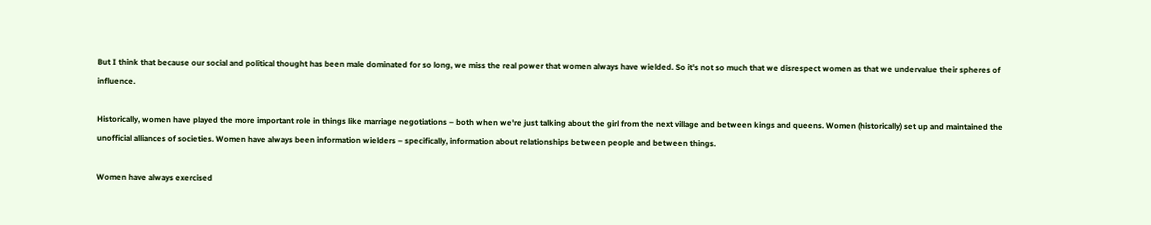But I think that because our social and political thought has been male dominated for so long, we miss the real power that women always have wielded. So it's not so much that we disrespect women as that we undervalue their spheres of influence.

Historically, women have played the more important role in things like marriage negotiations – both when we're just talking about the girl from the next village and between kings and queens. Women (historically) set up and maintained the unofficial alliances of societies. Women have always been information wielders – specifically, information about relationships between people and between things.

Women have always exercised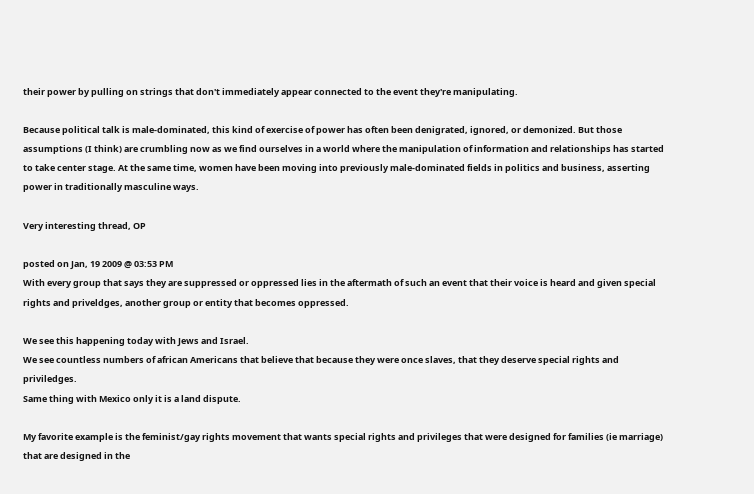their power by pulling on strings that don't immediately appear connected to the event they're manipulating.

Because political talk is male-dominated, this kind of exercise of power has often been denigrated, ignored, or demonized. But those assumptions (I think) are crumbling now as we find ourselves in a world where the manipulation of information and relationships has started to take center stage. At the same time, women have been moving into previously male-dominated fields in politics and business, asserting power in traditionally masculine ways.

Very interesting thread, OP

posted on Jan, 19 2009 @ 03:53 PM
With every group that says they are suppressed or oppressed lies in the aftermath of such an event that their voice is heard and given special rights and priveldges, another group or entity that becomes oppressed.

We see this happening today with Jews and Israel.
We see countless numbers of african Americans that believe that because they were once slaves, that they deserve special rights and priviledges.
Same thing with Mexico only it is a land dispute.

My favorite example is the feminist/gay rights movement that wants special rights and privileges that were designed for families (ie marriage) that are designed in the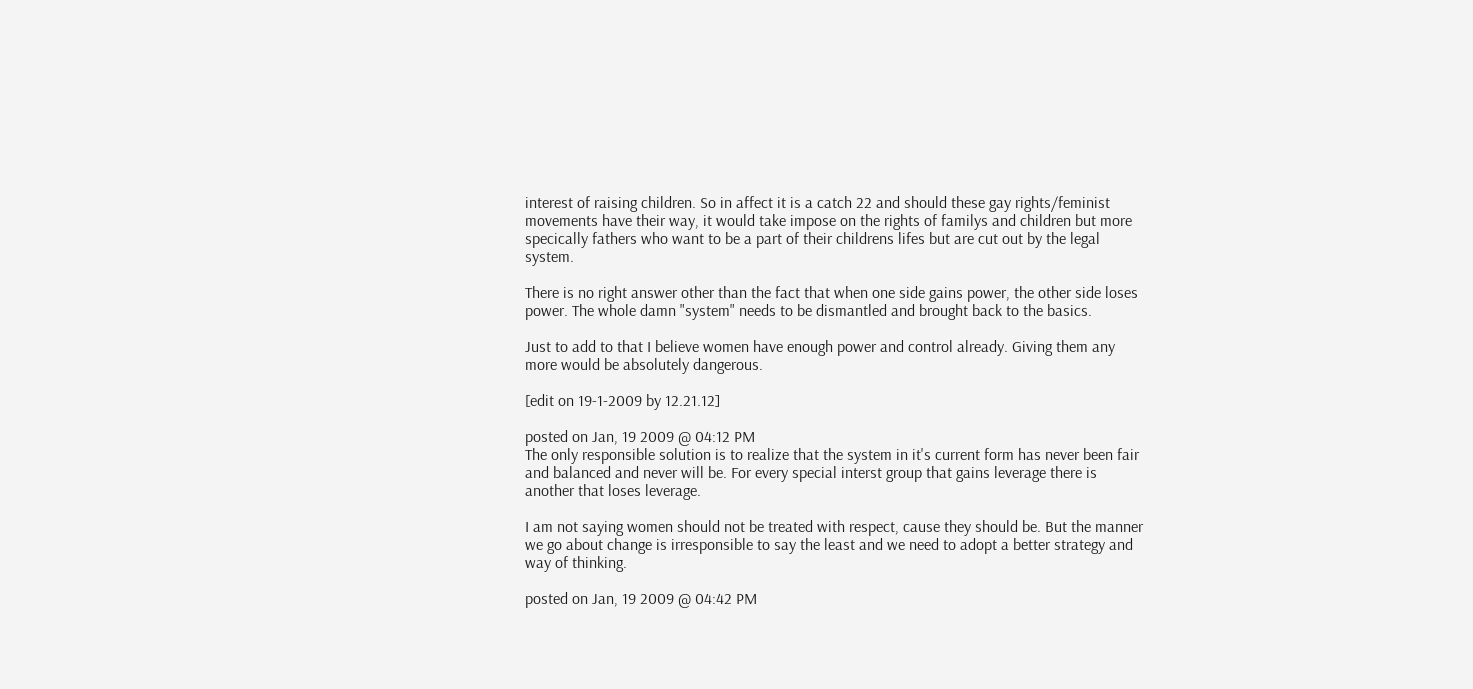interest of raising children. So in affect it is a catch 22 and should these gay rights/feminist movements have their way, it would take impose on the rights of familys and children but more specically fathers who want to be a part of their childrens lifes but are cut out by the legal system.

There is no right answer other than the fact that when one side gains power, the other side loses power. The whole damn "system" needs to be dismantled and brought back to the basics.

Just to add to that I believe women have enough power and control already. Giving them any more would be absolutely dangerous.

[edit on 19-1-2009 by 12.21.12]

posted on Jan, 19 2009 @ 04:12 PM
The only responsible solution is to realize that the system in it's current form has never been fair and balanced and never will be. For every special interst group that gains leverage there is another that loses leverage.

I am not saying women should not be treated with respect, cause they should be. But the manner we go about change is irresponsible to say the least and we need to adopt a better strategy and way of thinking.

posted on Jan, 19 2009 @ 04:42 PM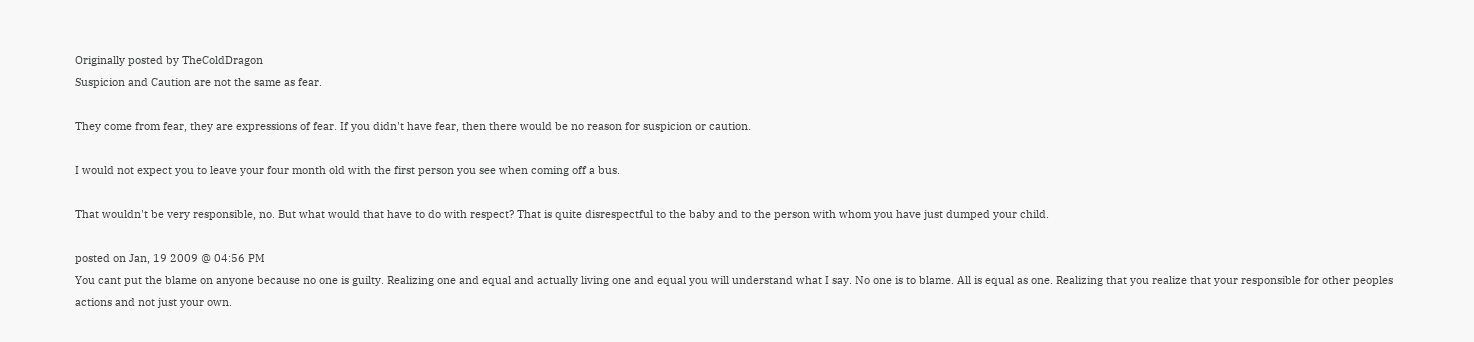Originally posted by TheColdDragon
Suspicion and Caution are not the same as fear.

They come from fear, they are expressions of fear. If you didn't have fear, then there would be no reason for suspicion or caution.

I would not expect you to leave your four month old with the first person you see when coming off a bus.

That wouldn't be very responsible, no. But what would that have to do with respect? That is quite disrespectful to the baby and to the person with whom you have just dumped your child.

posted on Jan, 19 2009 @ 04:56 PM
You cant put the blame on anyone because no one is guilty. Realizing one and equal and actually living one and equal you will understand what I say. No one is to blame. All is equal as one. Realizing that you realize that your responsible for other peoples actions and not just your own.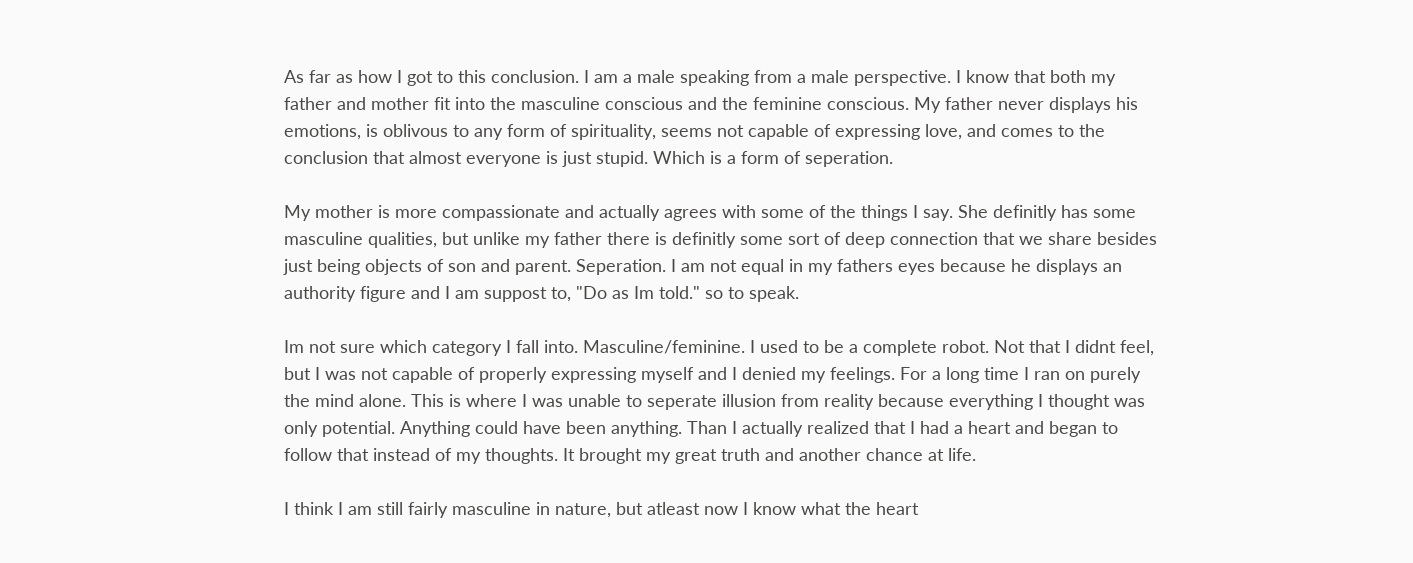As far as how I got to this conclusion. I am a male speaking from a male perspective. I know that both my father and mother fit into the masculine conscious and the feminine conscious. My father never displays his emotions, is oblivous to any form of spirituality, seems not capable of expressing love, and comes to the conclusion that almost everyone is just stupid. Which is a form of seperation.

My mother is more compassionate and actually agrees with some of the things I say. She definitly has some masculine qualities, but unlike my father there is definitly some sort of deep connection that we share besides just being objects of son and parent. Seperation. I am not equal in my fathers eyes because he displays an authority figure and I am suppost to, "Do as Im told." so to speak.

Im not sure which category I fall into. Masculine/feminine. I used to be a complete robot. Not that I didnt feel, but I was not capable of properly expressing myself and I denied my feelings. For a long time I ran on purely the mind alone. This is where I was unable to seperate illusion from reality because everything I thought was only potential. Anything could have been anything. Than I actually realized that I had a heart and began to follow that instead of my thoughts. It brought my great truth and another chance at life.

I think I am still fairly masculine in nature, but atleast now I know what the heart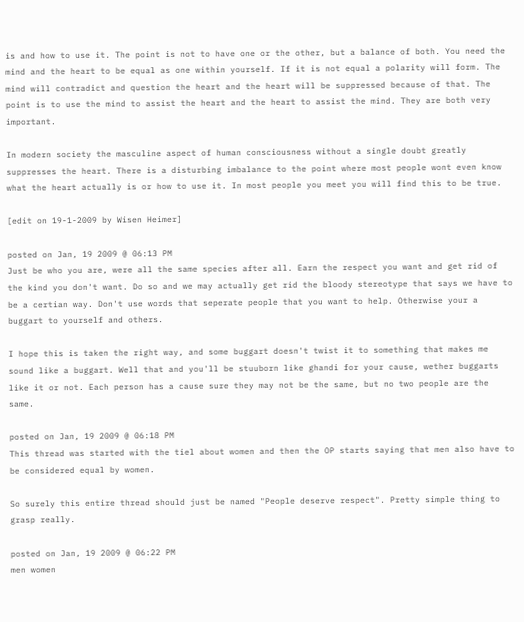is and how to use it. The point is not to have one or the other, but a balance of both. You need the mind and the heart to be equal as one within yourself. If it is not equal a polarity will form. The mind will contradict and question the heart and the heart will be suppressed because of that. The point is to use the mind to assist the heart and the heart to assist the mind. They are both very important.

In modern society the masculine aspect of human consciousness without a single doubt greatly suppresses the heart. There is a disturbing imbalance to the point where most people wont even know what the heart actually is or how to use it. In most people you meet you will find this to be true.

[edit on 19-1-2009 by Wisen Heimer]

posted on Jan, 19 2009 @ 06:13 PM
Just be who you are, were all the same species after all. Earn the respect you want and get rid of the kind you don't want. Do so and we may actually get rid the bloody stereotype that says we have to be a certian way. Don't use words that seperate people that you want to help. Otherwise your a buggart to yourself and others.

I hope this is taken the right way, and some buggart doesn't twist it to something that makes me sound like a buggart. Well that and you'll be stuuborn like ghandi for your cause, wether buggarts like it or not. Each person has a cause sure they may not be the same, but no two people are the same.

posted on Jan, 19 2009 @ 06:18 PM
This thread was started with the tiel about women and then the OP starts saying that men also have to be considered equal by women.

So surely this entire thread should just be named "People deserve respect". Pretty simple thing to grasp really.

posted on Jan, 19 2009 @ 06:22 PM
men women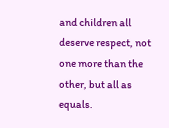and children all deserve respect, not one more than the other, but all as equals.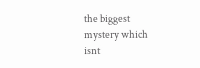the biggest mystery which isnt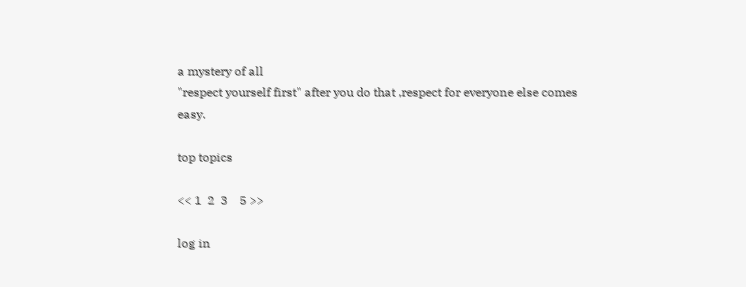a mystery of all
"respect yourself first" after you do that ,respect for everyone else comes easy.

top topics

<< 1  2  3    5 >>

log in